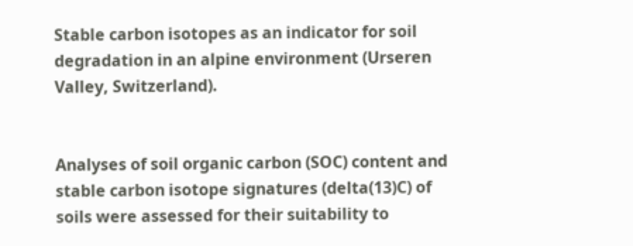Stable carbon isotopes as an indicator for soil degradation in an alpine environment (Urseren Valley, Switzerland).


Analyses of soil organic carbon (SOC) content and stable carbon isotope signatures (delta(13)C) of soils were assessed for their suitability to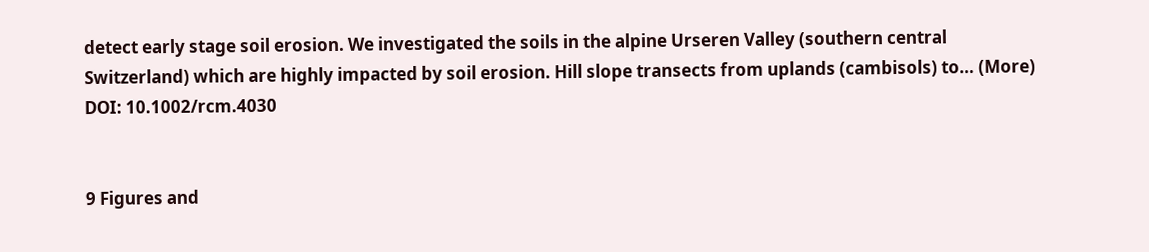detect early stage soil erosion. We investigated the soils in the alpine Urseren Valley (southern central Switzerland) which are highly impacted by soil erosion. Hill slope transects from uplands (cambisols) to… (More)
DOI: 10.1002/rcm.4030


9 Figures and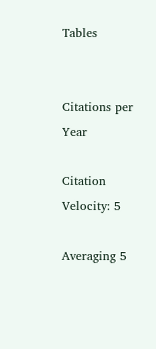Tables


Citations per Year

Citation Velocity: 5

Averaging 5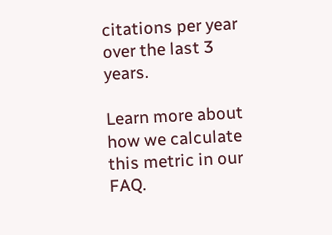citations per year over the last 3 years.

Learn more about how we calculate this metric in our FAQ.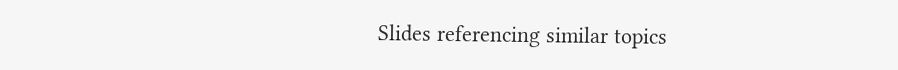Slides referencing similar topics